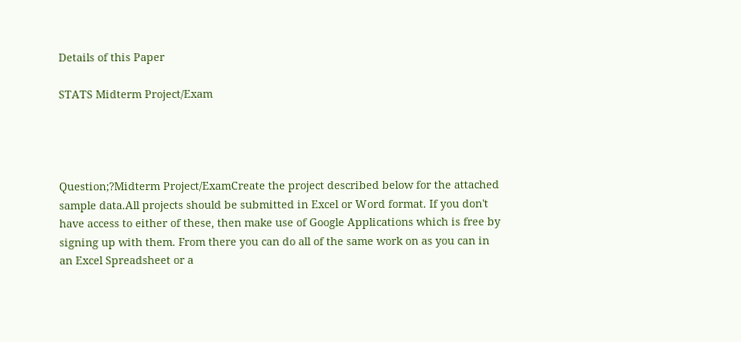Details of this Paper

STATS Midterm Project/Exam




Question;?Midterm Project/ExamCreate the project described below for the attached sample data.All projects should be submitted in Excel or Word format. If you don't have access to either of these, then make use of Google Applications which is free by signing up with them. From there you can do all of the same work on as you can in an Excel Spreadsheet or a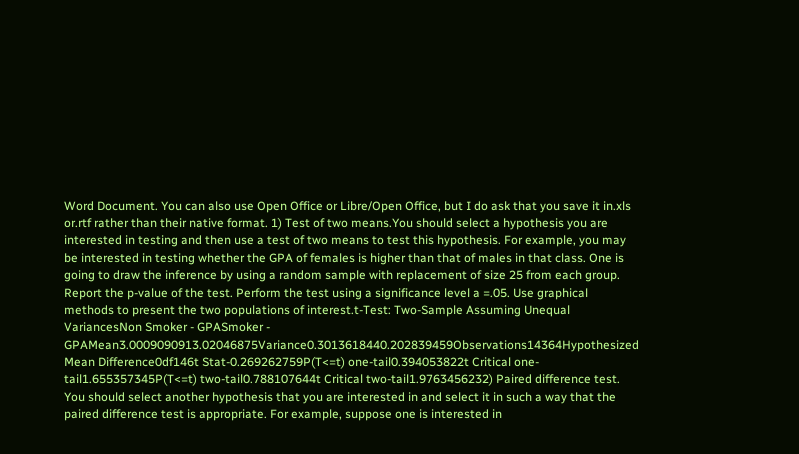Word Document. You can also use Open Office or Libre/Open Office, but I do ask that you save it in.xls or.rtf rather than their native format. 1) Test of two means.You should select a hypothesis you are interested in testing and then use a test of two means to test this hypothesis. For example, you may be interested in testing whether the GPA of females is higher than that of males in that class. One is going to draw the inference by using a random sample with replacement of size 25 from each group. Report the p-value of the test. Perform the test using a significance level a =.05. Use graphical methods to present the two populations of interest.t-Test: Two-Sample Assuming Unequal VariancesNon Smoker - GPASmoker - GPAMean3.0009090913.02046875Variance0.3013618440.202839459Observations14364Hypothesized Mean Difference0df146t Stat-0.269262759P(T<=t) one-tail0.394053822t Critical one-tail1.655357345P(T<=t) two-tail0.788107644t Critical two-tail1.9763456232) Paired difference test. You should select another hypothesis that you are interested in and select it in such a way that the paired difference test is appropriate. For example, suppose one is interested in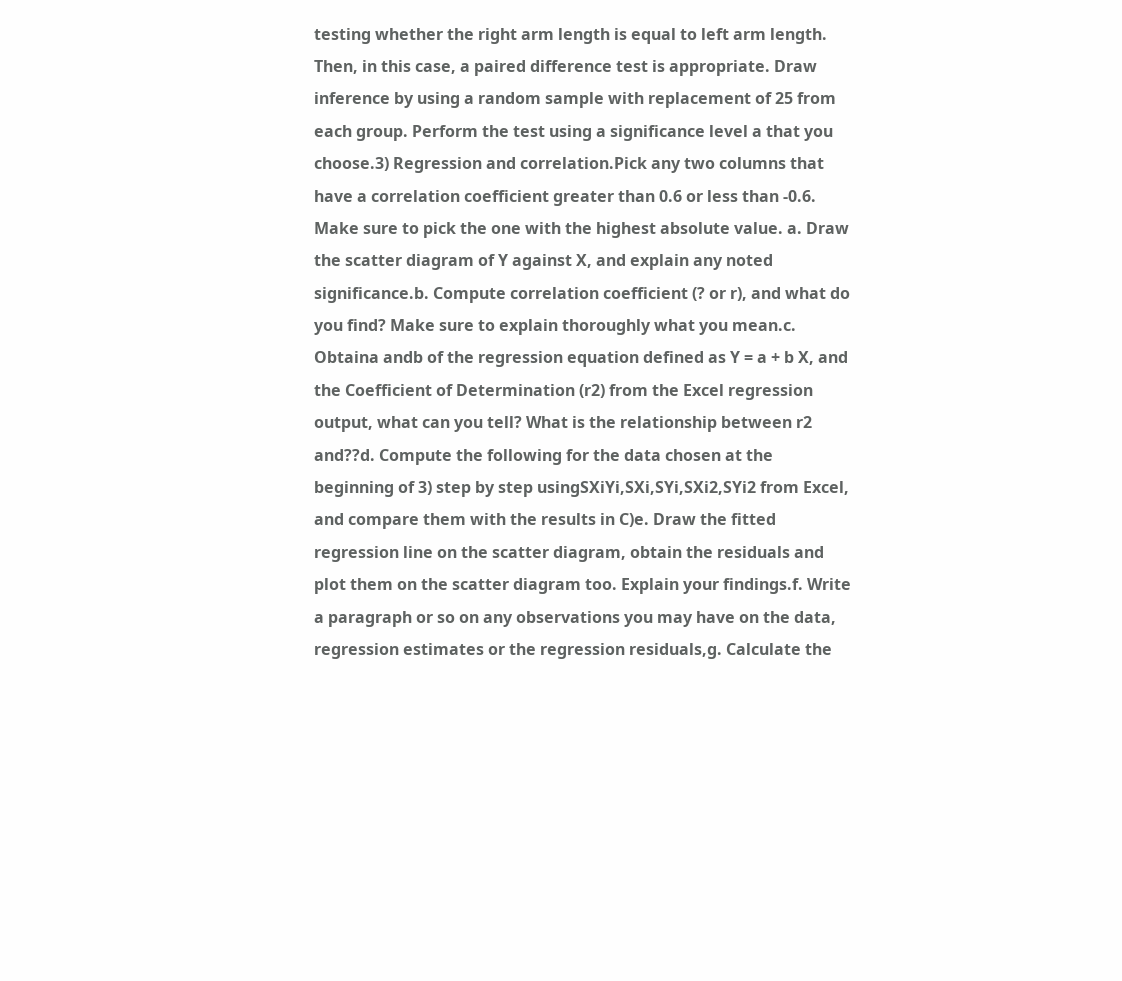testing whether the right arm length is equal to left arm length. Then, in this case, a paired difference test is appropriate. Draw inference by using a random sample with replacement of 25 from each group. Perform the test using a significance level a that you choose.3) Regression and correlation.Pick any two columns that have a correlation coefficient greater than 0.6 or less than -0.6. Make sure to pick the one with the highest absolute value. a. Draw the scatter diagram of Y against X, and explain any noted significance.b. Compute correlation coefficient (? or r), and what do you find? Make sure to explain thoroughly what you mean.c. Obtaina andb of the regression equation defined as Y = a + b X, and the Coefficient of Determination (r2) from the Excel regression output, what can you tell? What is the relationship between r2 and??d. Compute the following for the data chosen at the beginning of 3) step by step usingSXiYi,SXi,SYi,SXi2,SYi2 from Excel, and compare them with the results in C)e. Draw the fitted regression line on the scatter diagram, obtain the residuals and plot them on the scatter diagram too. Explain your findings.f. Write a paragraph or so on any observations you may have on the data, regression estimates or the regression residuals,g. Calculate the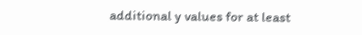additional y values for at least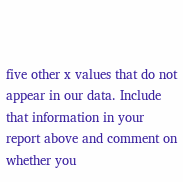five other x values that do not appear in our data. Include that information in your report above and comment on whether you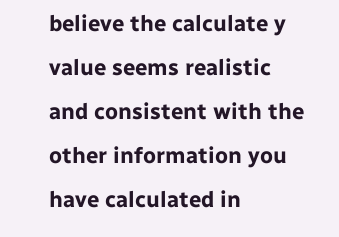believe the calculate y value seems realistic and consistent with the other information you have calculated in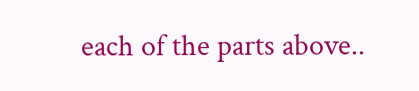each of the parts above..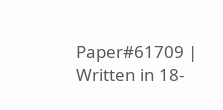Paper#61709 | Written in 18-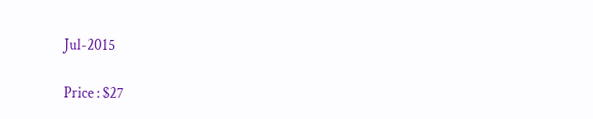Jul-2015

Price : $27